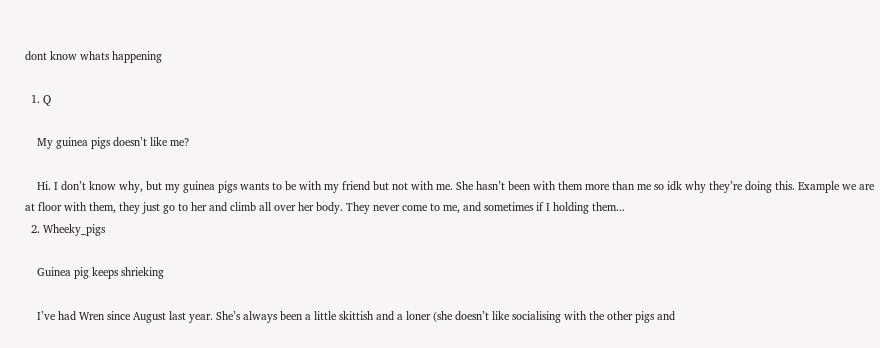dont know whats happening

  1. Q

    My guinea pigs doesn’t like me?

    Hi. I don’t know why, but my guinea pigs wants to be with my friend but not with me. She hasn’t been with them more than me so idk why they’re doing this. Example we are at floor with them, they just go to her and climb all over her body. They never come to me, and sometimes if I holding them...
  2. Wheeky_pigs

    Guinea pig keeps shrieking

    I’ve had Wren since August last year. She’s always been a little skittish and a loner (she doesn’t like socialising with the other pigs and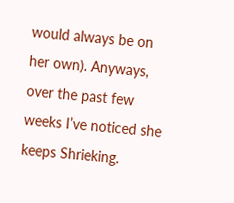would always be on her own). Anyways, over the past few weeks I’ve noticed she keeps Shrieking.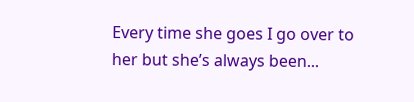Every time she goes I go over to her but she’s always been...